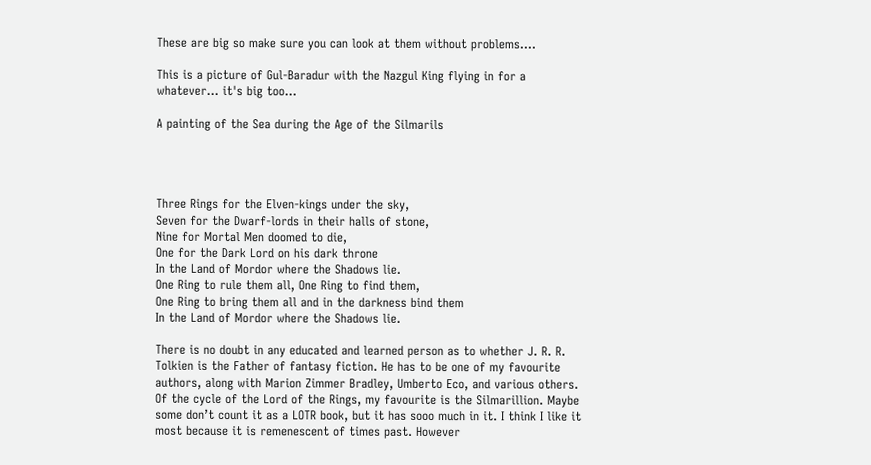These are big so make sure you can look at them without problems....

This is a picture of Gul-Baradur with the Nazgul King flying in for a whatever... it's big too...

A painting of the Sea during the Age of the Silmarils




Three Rings for the Elven-kings under the sky,
Seven for the Dwarf-lords in their halls of stone,
Nine for Mortal Men doomed to die,
One for the Dark Lord on his dark throne
In the Land of Mordor where the Shadows lie.
One Ring to rule them all, One Ring to find them,
One Ring to bring them all and in the darkness bind them
In the Land of Mordor where the Shadows lie.

There is no doubt in any educated and learned person as to whether J. R. R. Tolkien is the Father of fantasy fiction. He has to be one of my favourite authors, along with Marion Zimmer Bradley, Umberto Eco, and various others.
Of the cycle of the Lord of the Rings, my favourite is the Silmarillion. Maybe some don’t count it as a LOTR book, but it has sooo much in it. I think I like it most because it is remenescent of times past. However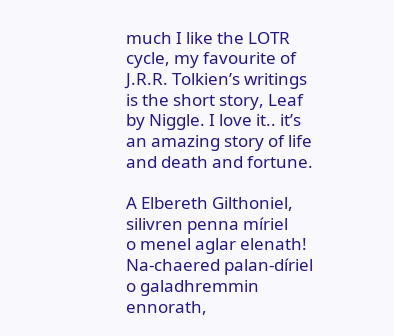much I like the LOTR cycle, my favourite of J.R.R. Tolkien’s writings is the short story, Leaf by Niggle. I love it.. it’s an amazing story of life and death and fortune.

A Elbereth Gilthoniel,
silivren penna míriel
o menel aglar elenath!
Na-chaered palan-díriel
o galadhremmin ennorath,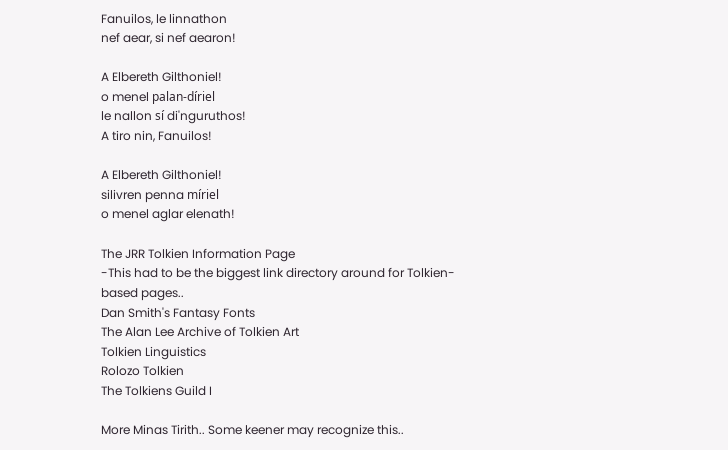Fanuilos, le linnathon
nef aear, si nef aearon!

A Elbereth Gilthoniel!
o menel palan-díriel
le nallon sí di'nguruthos!
A tiro nin, Fanuilos!

A Elbereth Gilthoniel!
silivren penna míriel
o menel aglar elenath!

The JRR Tolkien Information Page
-This had to be the biggest link directory around for Tolkien-based pages..
Dan Smith's Fantasy Fonts
The Alan Lee Archive of Tolkien Art
Tolkien Linguistics
Rolozo Tolkien
The Tolkiens Guild I

More Minas Tirith.. Some keener may recognize this..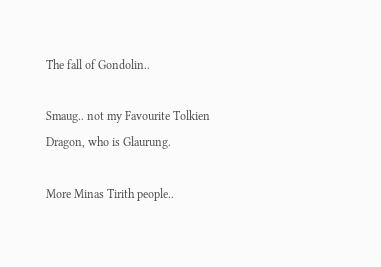The fall of Gondolin..

Smaug.. not my Favourite Tolkien Dragon, who is Glaurung.

More Minas Tirith people..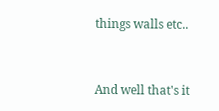things walls etc..


And well that's it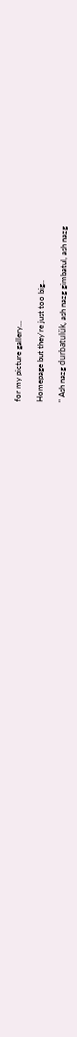for my picture gallery...

Homepage but they're just too big..

" Ash nazg durbatulűk, ash nazg gimbatul, ash nazg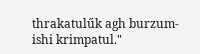thrakatulűk agh burzum-ishi krimpatul."